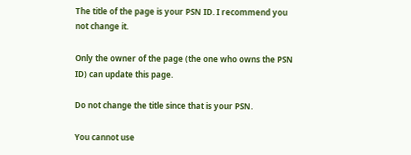The title of the page is your PSN ID. I recommend you not change it.

Only the owner of the page (the one who owns the PSN ID) can update this page.

Do not change the title since that is your PSN.

You cannot use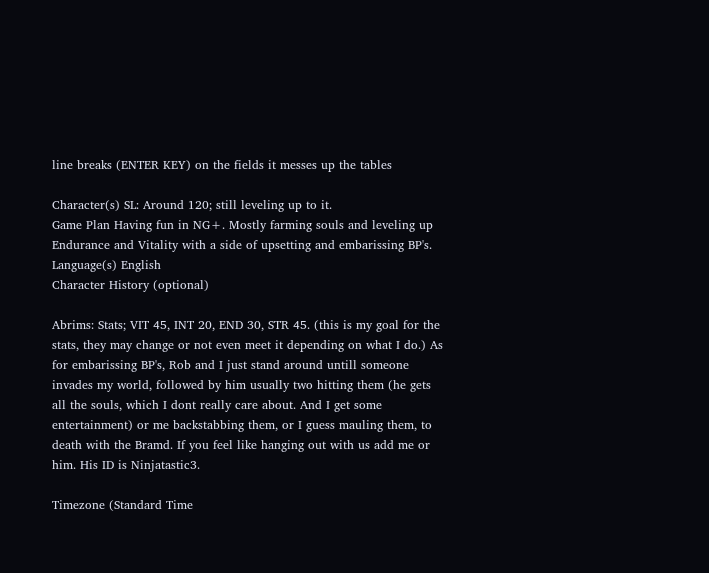line breaks (ENTER KEY) on the fields it messes up the tables

Character(s) SL: Around 120; still leveling up to it.
Game Plan Having fun in NG+. Mostly farming souls and leveling up Endurance and Vitality with a side of upsetting and embarissing BP's.
Language(s) English
Character History (optional)

Abrims: Stats; VIT 45, INT 20, END 30, STR 45. (this is my goal for the stats, they may change or not even meet it depending on what I do.) As for embarissing BP's, Rob and I just stand around untill someone invades my world, followed by him usually two hitting them (he gets all the souls, which I dont really care about. And I get some entertainment) or me backstabbing them, or I guess mauling them, to death with the Bramd. If you feel like hanging out with us add me or him. His ID is Ninjatastic3.

Timezone (Standard Time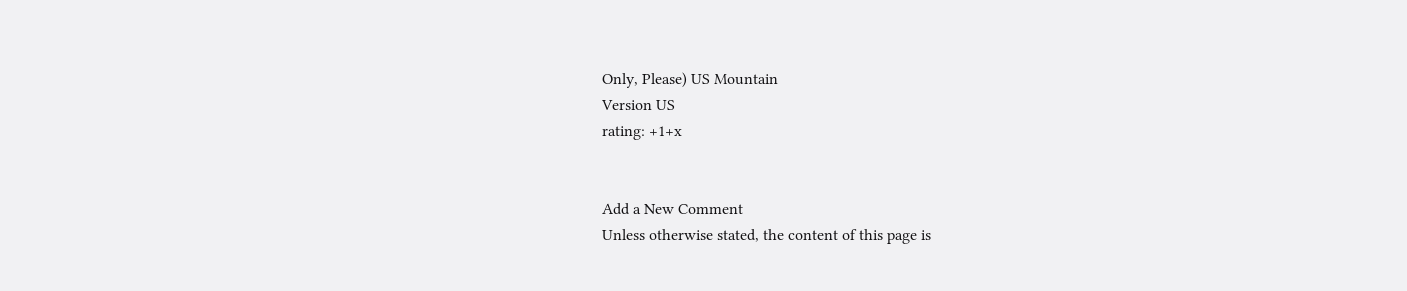Only, Please) US Mountain
Version US
rating: +1+x


Add a New Comment
Unless otherwise stated, the content of this page is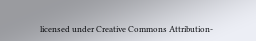licensed under Creative Commons Attribution-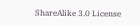ShareAlike 3.0 License